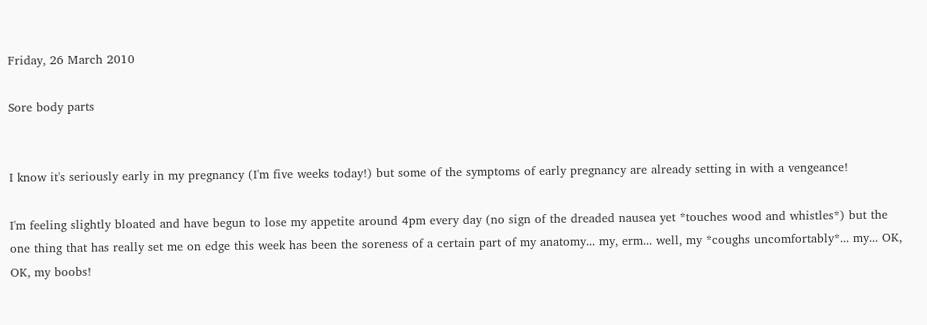Friday, 26 March 2010

Sore body parts


I know it's seriously early in my pregnancy (I'm five weeks today!) but some of the symptoms of early pregnancy are already setting in with a vengeance!

I'm feeling slightly bloated and have begun to lose my appetite around 4pm every day (no sign of the dreaded nausea yet *touches wood and whistles*) but the one thing that has really set me on edge this week has been the soreness of a certain part of my anatomy... my, erm... well, my *coughs uncomfortably*... my... OK, OK, my boobs!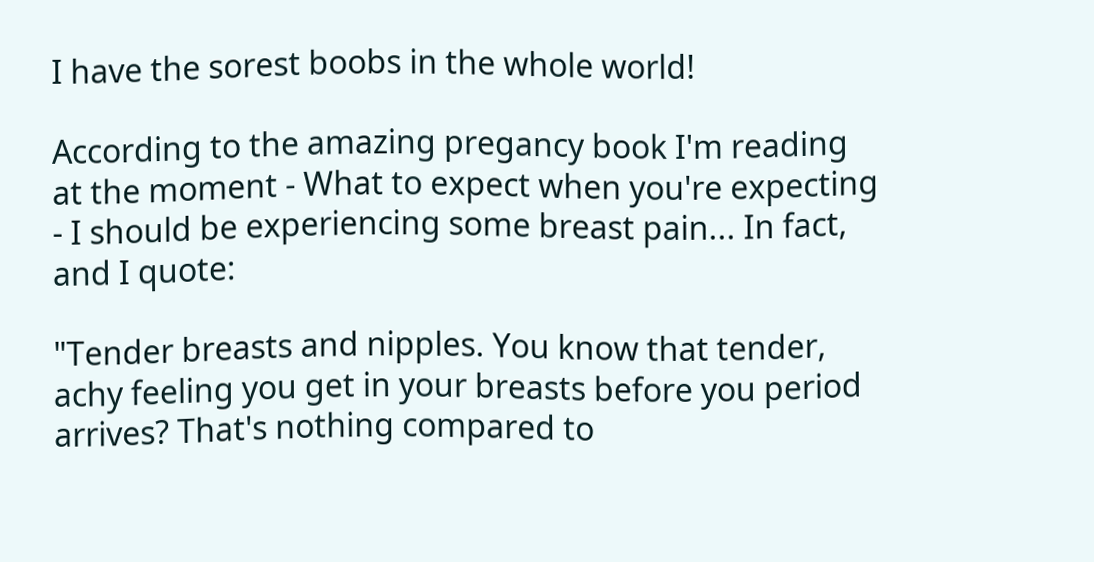I have the sorest boobs in the whole world!

According to the amazing pregancy book I'm reading at the moment - What to expect when you're expecting - I should be experiencing some breast pain... In fact, and I quote:

"Tender breasts and nipples. You know that tender, achy feeling you get in your breasts before you period arrives? That's nothing compared to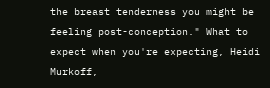the breast tenderness you might be feeling post-conception." What to expect when you're expecting, Heidi Murkoff,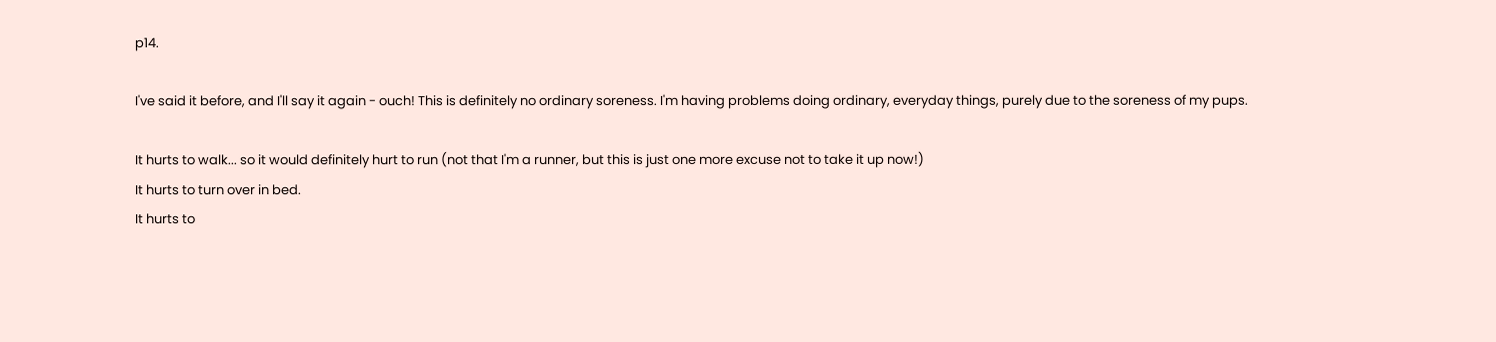p14.

I've said it before, and I'll say it again - ouch! This is definitely no ordinary soreness. I'm having problems doing ordinary, everyday things, purely due to the soreness of my pups.

It hurts to walk... so it would definitely hurt to run (not that I'm a runner, but this is just one more excuse not to take it up now!)
It hurts to turn over in bed.
It hurts to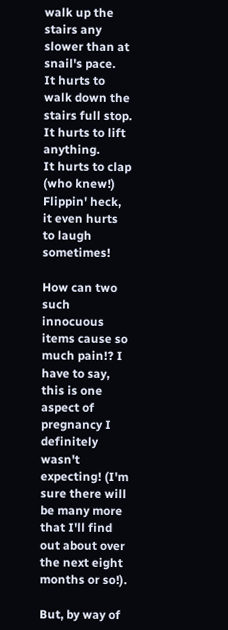walk up the stairs any slower than at snail's pace.
It hurts to walk down the stairs full stop.
It hurts to lift anything.
It hurts to clap (who knew!)
Flippin' heck, it even hurts to laugh sometimes!

How can two such innocuous items cause so much pain!? I have to say, this is one aspect of pregnancy I definitely wasn't expecting! (I'm sure there will be many more that I'll find out about over the next eight months or so!).

But, by way of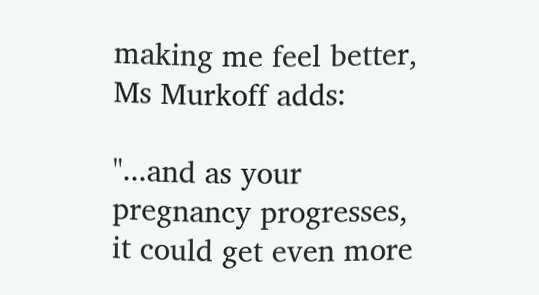making me feel better, Ms Murkoff adds:

"...and as your pregnancy progresses, it could get even more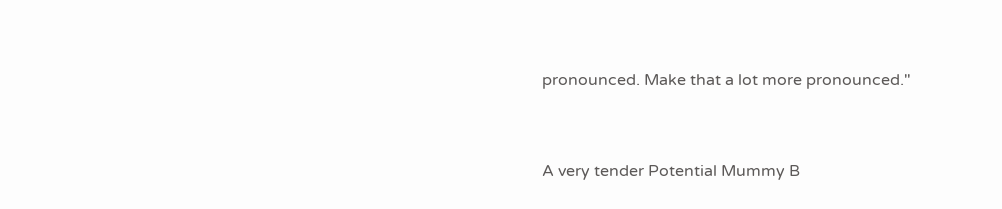pronounced. Make that a lot more pronounced."


A very tender Potential Mummy B